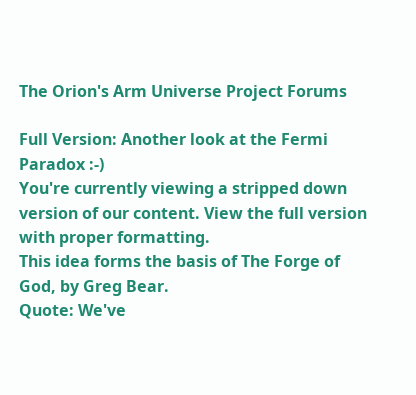The Orion's Arm Universe Project Forums

Full Version: Another look at the Fermi Paradox :-)
You're currently viewing a stripped down version of our content. View the full version with proper formatting.
This idea forms the basis of The Forge of God, by Greg Bear.
Quote: We've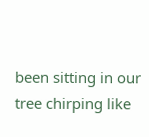been sitting in our tree chirping like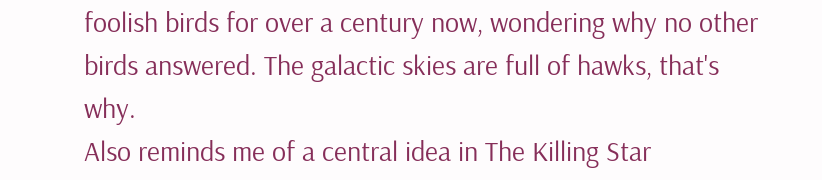foolish birds for over a century now, wondering why no other birds answered. The galactic skies are full of hawks, that's why.
Also reminds me of a central idea in The Killing Star